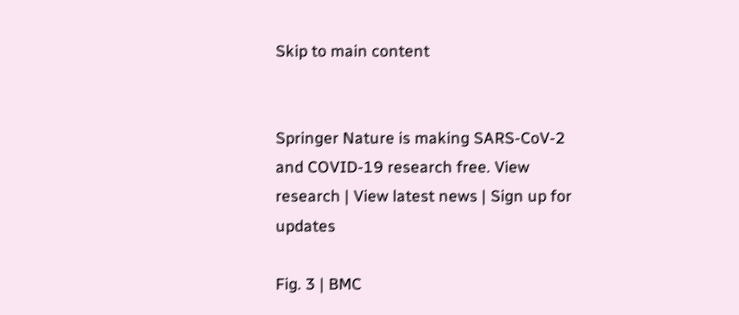Skip to main content


Springer Nature is making SARS-CoV-2 and COVID-19 research free. View research | View latest news | Sign up for updates

Fig. 3 | BMC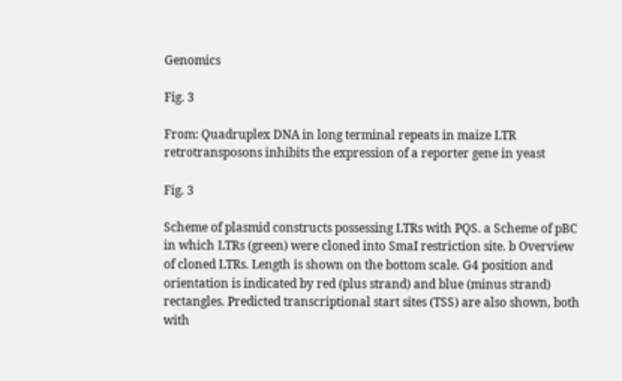Genomics

Fig. 3

From: Quadruplex DNA in long terminal repeats in maize LTR retrotransposons inhibits the expression of a reporter gene in yeast

Fig. 3

Scheme of plasmid constructs possessing LTRs with PQS. a Scheme of pBC in which LTRs (green) were cloned into SmaI restriction site. b Overview of cloned LTRs. Length is shown on the bottom scale. G4 position and orientation is indicated by red (plus strand) and blue (minus strand) rectangles. Predicted transcriptional start sites (TSS) are also shown, both with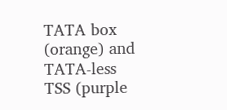TATA box (orange) and TATA-less TSS (purple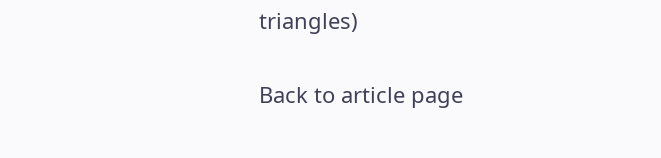triangles)

Back to article page